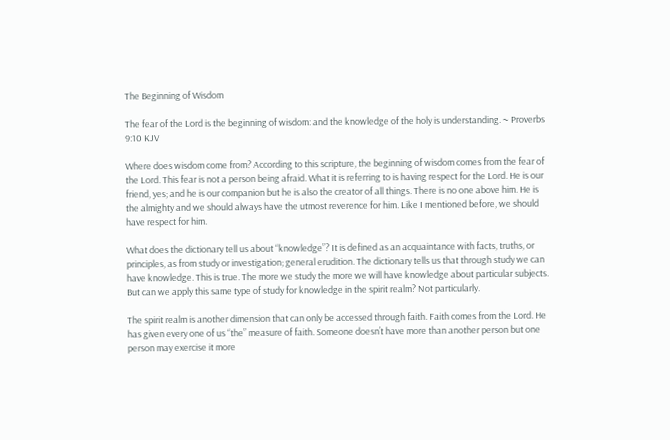The Beginning of Wisdom

The fear of the Lord is the beginning of wisdom: and the knowledge of the holy is understanding. ~ Proverbs 9:10 KJV

Where does wisdom come from? According to this scripture, the beginning of wisdom comes from the fear of the Lord. This fear is not a person being afraid. What it is referring to is having respect for the Lord. He is our friend, yes; and he is our companion but he is also the creator of all things. There is no one above him. He is the almighty and we should always have the utmost reverence for him. Like I mentioned before, we should have respect for him.

What does the dictionary tell us about “knowledge”? It is defined as an acquaintance with facts, truths, or principles, as from study or investigation; general erudition. The dictionary tells us that through study we can have knowledge. This is true. The more we study the more we will have knowledge about particular subjects. But can we apply this same type of study for knowledge in the spirit realm? Not particularly.

The spirit realm is another dimension that can only be accessed through faith. Faith comes from the Lord. He has given every one of us “the” measure of faith. Someone doesn’t have more than another person but one person may exercise it more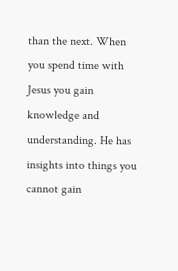than the next. When you spend time with Jesus you gain knowledge and understanding. He has insights into things you cannot gain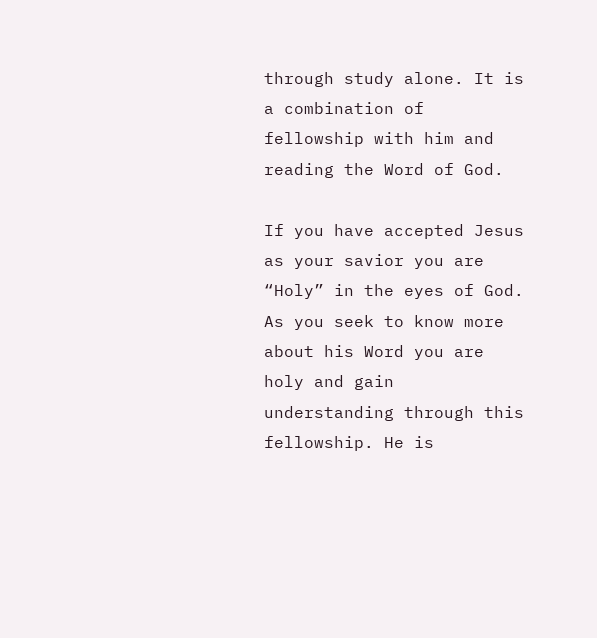through study alone. It is a combination of fellowship with him and reading the Word of God.

If you have accepted Jesus as your savior you are “Holy” in the eyes of God. As you seek to know more about his Word you are holy and gain understanding through this fellowship. He is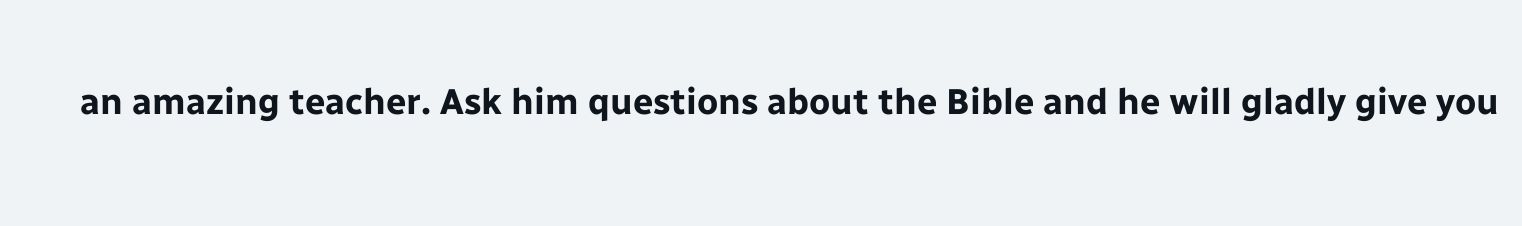an amazing teacher. Ask him questions about the Bible and he will gladly give you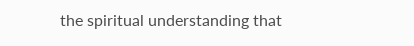the spiritual understanding that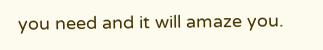you need and it will amaze you.